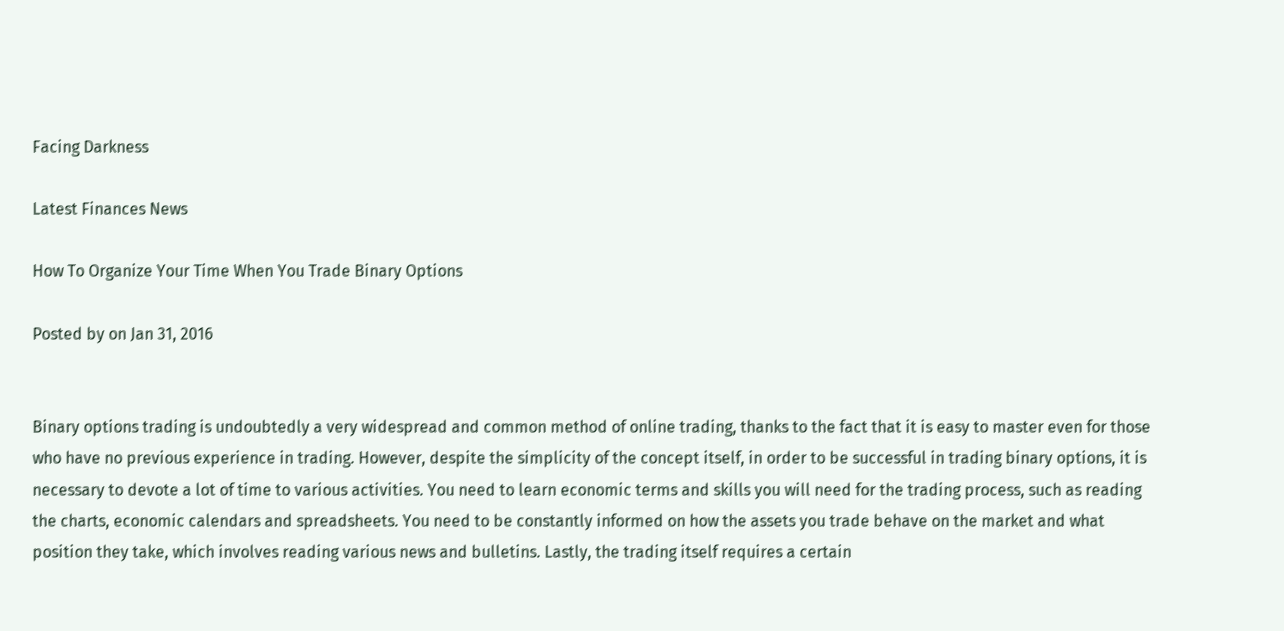Facing Darkness

Latest Finances News

How To Organize Your Time When You Trade Binary Options

Posted by on Jan 31, 2016


Binary options trading is undoubtedly a very widespread and common method of online trading, thanks to the fact that it is easy to master even for those who have no previous experience in trading. However, despite the simplicity of the concept itself, in order to be successful in trading binary options, it is necessary to devote a lot of time to various activities. You need to learn economic terms and skills you will need for the trading process, such as reading the charts, economic calendars and spreadsheets. You need to be constantly informed on how the assets you trade behave on the market and what position they take, which involves reading various news and bulletins. Lastly, the trading itself requires a certain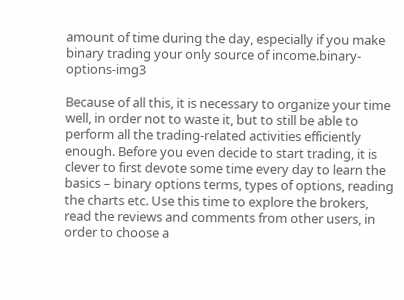amount of time during the day, especially if you make binary trading your only source of income.binary-options-img3

Because of all this, it is necessary to organize your time well, in order not to waste it, but to still be able to perform all the trading-related activities efficiently enough. Before you even decide to start trading, it is clever to first devote some time every day to learn the basics – binary options terms, types of options, reading the charts etc. Use this time to explore the brokers, read the reviews and comments from other users, in order to choose a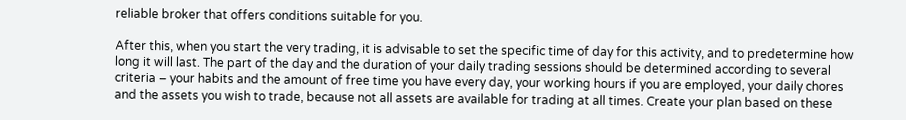reliable broker that offers conditions suitable for you.

After this, when you start the very trading, it is advisable to set the specific time of day for this activity, and to predetermine how long it will last. The part of the day and the duration of your daily trading sessions should be determined according to several criteria – your habits and the amount of free time you have every day, your working hours if you are employed, your daily chores and the assets you wish to trade, because not all assets are available for trading at all times. Create your plan based on these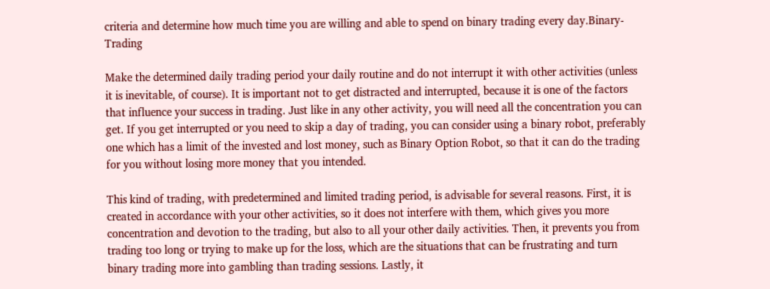criteria and determine how much time you are willing and able to spend on binary trading every day.Binary-Trading

Make the determined daily trading period your daily routine and do not interrupt it with other activities (unless it is inevitable, of course). It is important not to get distracted and interrupted, because it is one of the factors that influence your success in trading. Just like in any other activity, you will need all the concentration you can get. If you get interrupted or you need to skip a day of trading, you can consider using a binary robot, preferably one which has a limit of the invested and lost money, such as Binary Option Robot, so that it can do the trading for you without losing more money that you intended.

This kind of trading, with predetermined and limited trading period, is advisable for several reasons. First, it is created in accordance with your other activities, so it does not interfere with them, which gives you more concentration and devotion to the trading, but also to all your other daily activities. Then, it prevents you from trading too long or trying to make up for the loss, which are the situations that can be frustrating and turn binary trading more into gambling than trading sessions. Lastly, it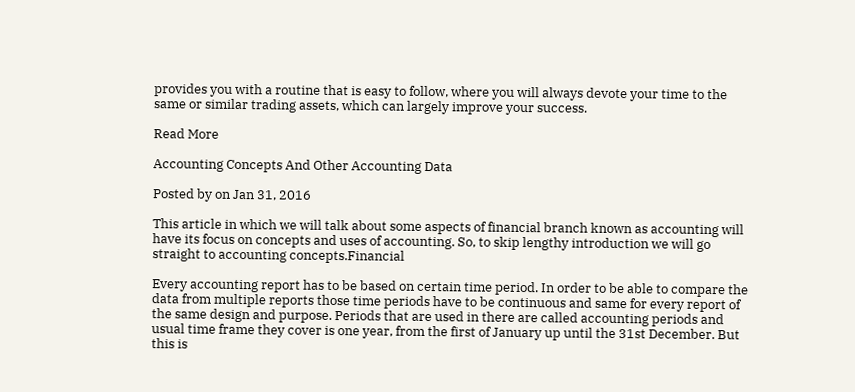provides you with a routine that is easy to follow, where you will always devote your time to the same or similar trading assets, which can largely improve your success.

Read More

Accounting Concepts And Other Accounting Data

Posted by on Jan 31, 2016

This article in which we will talk about some aspects of financial branch known as accounting will have its focus on concepts and uses of accounting. So, to skip lengthy introduction we will go straight to accounting concepts.Financial

Every accounting report has to be based on certain time period. In order to be able to compare the data from multiple reports those time periods have to be continuous and same for every report of the same design and purpose. Periods that are used in there are called accounting periods and usual time frame they cover is one year, from the first of January up until the 31st December. But this is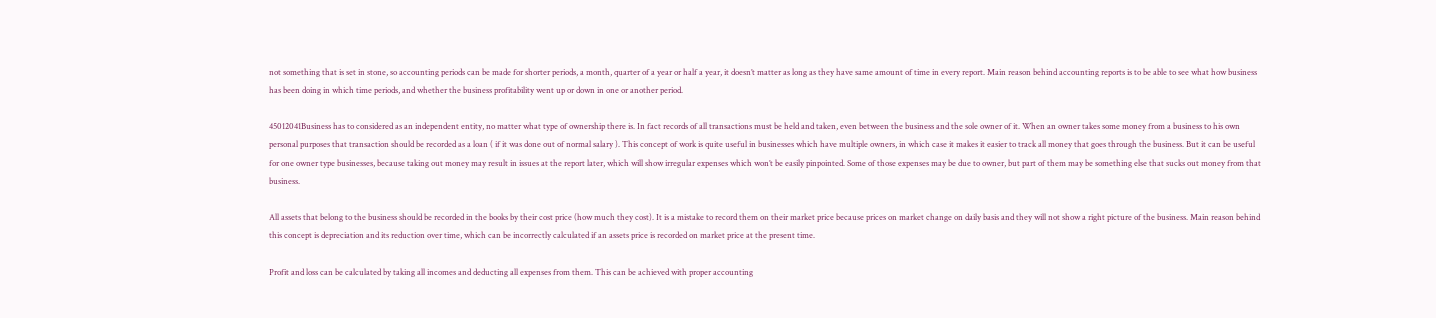not something that is set in stone, so accounting periods can be made for shorter periods, a month, quarter of a year or half a year, it doesn’t matter as long as they have same amount of time in every report. Main reason behind accounting reports is to be able to see what how business has been doing in which time periods, and whether the business profitability went up or down in one or another period.

45012041Business has to considered as an independent entity, no matter what type of ownership there is. In fact records of all transactions must be held and taken, even between the business and the sole owner of it. When an owner takes some money from a business to his own personal purposes that transaction should be recorded as a loan ( if it was done out of normal salary ). This concept of work is quite useful in businesses which have multiple owners, in which case it makes it easier to track all money that goes through the business. But it can be useful for one owner type businesses, because taking out money may result in issues at the report later, which will show irregular expenses which won’t be easily pinpointed. Some of those expenses may be due to owner, but part of them may be something else that sucks out money from that business.

All assets that belong to the business should be recorded in the books by their cost price (how much they cost). It is a mistake to record them on their market price because prices on market change on daily basis and they will not show a right picture of the business. Main reason behind this concept is depreciation and its reduction over time, which can be incorrectly calculated if an assets price is recorded on market price at the present time.

Profit and loss can be calculated by taking all incomes and deducting all expenses from them. This can be achieved with proper accounting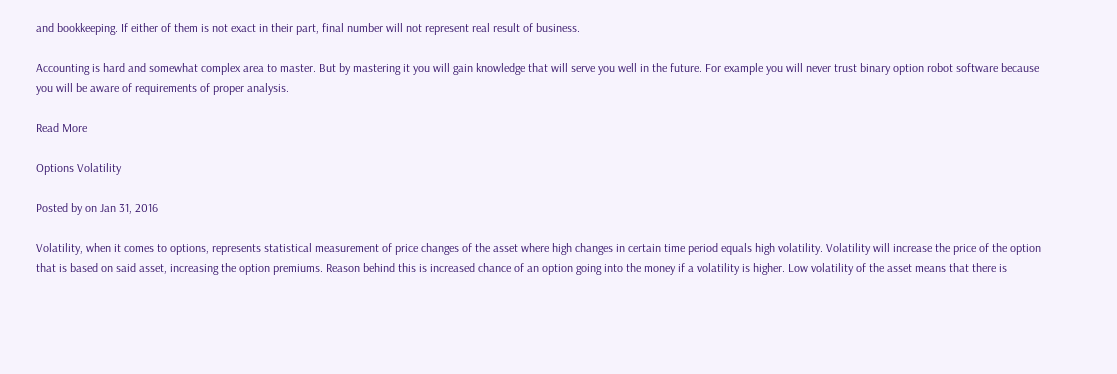and bookkeeping. If either of them is not exact in their part, final number will not represent real result of business.

Accounting is hard and somewhat complex area to master. But by mastering it you will gain knowledge that will serve you well in the future. For example you will never trust binary option robot software because you will be aware of requirements of proper analysis.

Read More

Options Volatility

Posted by on Jan 31, 2016

Volatility, when it comes to options, represents statistical measurement of price changes of the asset where high changes in certain time period equals high volatility. Volatility will increase the price of the option that is based on said asset, increasing the option premiums. Reason behind this is increased chance of an option going into the money if a volatility is higher. Low volatility of the asset means that there is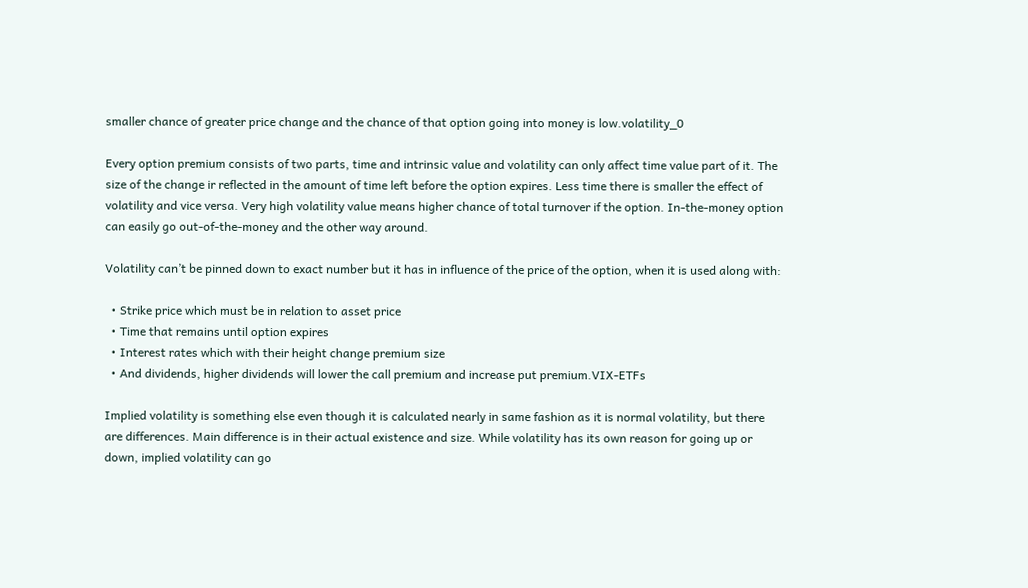smaller chance of greater price change and the chance of that option going into money is low.volatility_0

Every option premium consists of two parts, time and intrinsic value and volatility can only affect time value part of it. The size of the change ir reflected in the amount of time left before the option expires. Less time there is smaller the effect of volatility and vice versa. Very high volatility value means higher chance of total turnover if the option. In-the-money option can easily go out-of-the-money and the other way around.

Volatility can’t be pinned down to exact number but it has in influence of the price of the option, when it is used along with:

  • Strike price which must be in relation to asset price
  • Time that remains until option expires
  • Interest rates which with their height change premium size
  • And dividends, higher dividends will lower the call premium and increase put premium.VIX-ETFs

Implied volatility is something else even though it is calculated nearly in same fashion as it is normal volatility, but there are differences. Main difference is in their actual existence and size. While volatility has its own reason for going up or down, implied volatility can go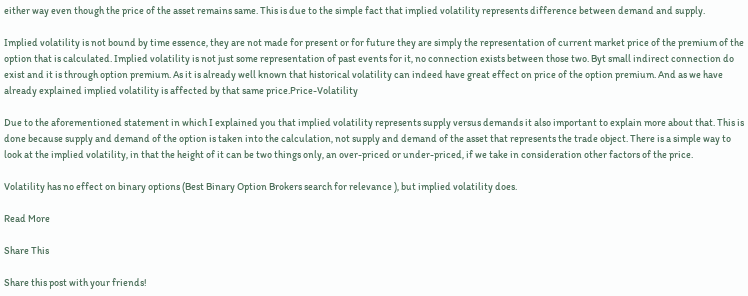either way even though the price of the asset remains same. This is due to the simple fact that implied volatility represents difference between demand and supply.

Implied volatility is not bound by time essence, they are not made for present or for future they are simply the representation of current market price of the premium of the option that is calculated. Implied volatility is not just some representation of past events for it, no connection exists between those two. Byt small indirect connection do exist and it is through option premium. As it is already well known that historical volatility can indeed have great effect on price of the option premium. And as we have already explained implied volatility is affected by that same price.Price-Volatility

Due to the aforementioned statement in which I explained you that implied volatility represents supply versus demands it also important to explain more about that. This is done because supply and demand of the option is taken into the calculation, not supply and demand of the asset that represents the trade object. There is a simple way to look at the implied volatility, in that the height of it can be two things only, an over-priced or under-priced, if we take in consideration other factors of the price.

Volatility has no effect on binary options (Best Binary Option Brokers search for relevance ), but implied volatility does.

Read More

Share This

Share this post with your friends!